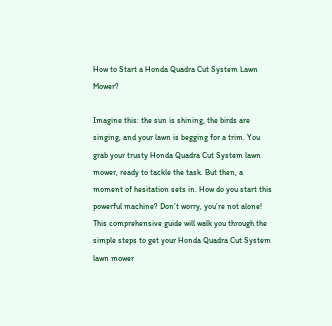How to Start a Honda Quadra Cut System Lawn Mower?

Imagine this: the sun is shining, the birds are singing, and your lawn is begging for a trim. You grab your trusty Honda Quadra Cut System lawn mower, ready to tackle the task. But then, a moment of hesitation sets in. How do you start this powerful machine? Don’t worry, you’re not alone! This comprehensive guide will walk you through the simple steps to get your Honda Quadra Cut System lawn mower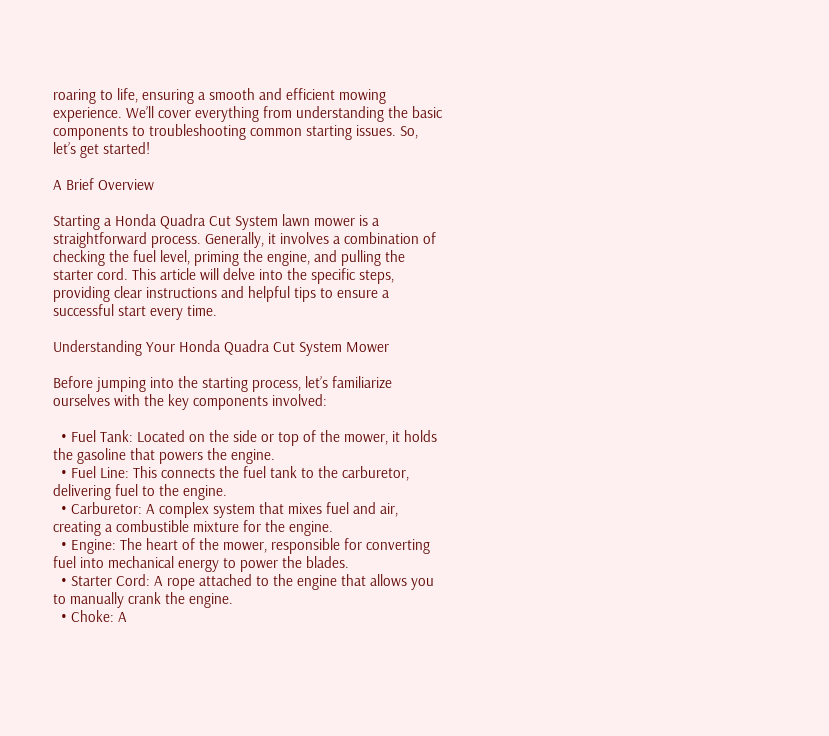roaring to life, ensuring a smooth and efficient mowing experience. We’ll cover everything from understanding the basic components to troubleshooting common starting issues. So, let’s get started!

A Brief Overview

Starting a Honda Quadra Cut System lawn mower is a straightforward process. Generally, it involves a combination of checking the fuel level, priming the engine, and pulling the starter cord. This article will delve into the specific steps, providing clear instructions and helpful tips to ensure a successful start every time.

Understanding Your Honda Quadra Cut System Mower

Before jumping into the starting process, let’s familiarize ourselves with the key components involved:

  • Fuel Tank: Located on the side or top of the mower, it holds the gasoline that powers the engine.
  • Fuel Line: This connects the fuel tank to the carburetor, delivering fuel to the engine.
  • Carburetor: A complex system that mixes fuel and air, creating a combustible mixture for the engine.
  • Engine: The heart of the mower, responsible for converting fuel into mechanical energy to power the blades.
  • Starter Cord: A rope attached to the engine that allows you to manually crank the engine.
  • Choke: A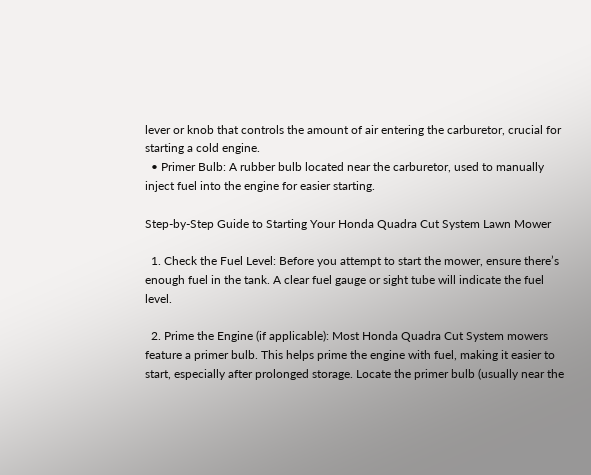lever or knob that controls the amount of air entering the carburetor, crucial for starting a cold engine.
  • Primer Bulb: A rubber bulb located near the carburetor, used to manually inject fuel into the engine for easier starting.

Step-by-Step Guide to Starting Your Honda Quadra Cut System Lawn Mower

  1. Check the Fuel Level: Before you attempt to start the mower, ensure there’s enough fuel in the tank. A clear fuel gauge or sight tube will indicate the fuel level.

  2. Prime the Engine (if applicable): Most Honda Quadra Cut System mowers feature a primer bulb. This helps prime the engine with fuel, making it easier to start, especially after prolonged storage. Locate the primer bulb (usually near the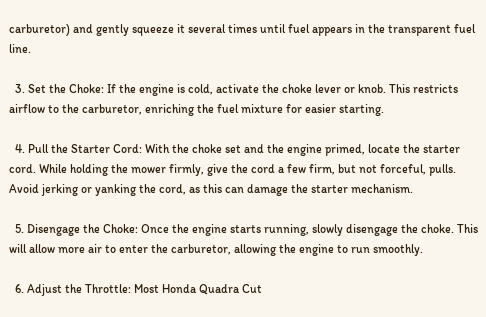carburetor) and gently squeeze it several times until fuel appears in the transparent fuel line.

  3. Set the Choke: If the engine is cold, activate the choke lever or knob. This restricts airflow to the carburetor, enriching the fuel mixture for easier starting.

  4. Pull the Starter Cord: With the choke set and the engine primed, locate the starter cord. While holding the mower firmly, give the cord a few firm, but not forceful, pulls. Avoid jerking or yanking the cord, as this can damage the starter mechanism.

  5. Disengage the Choke: Once the engine starts running, slowly disengage the choke. This will allow more air to enter the carburetor, allowing the engine to run smoothly.

  6. Adjust the Throttle: Most Honda Quadra Cut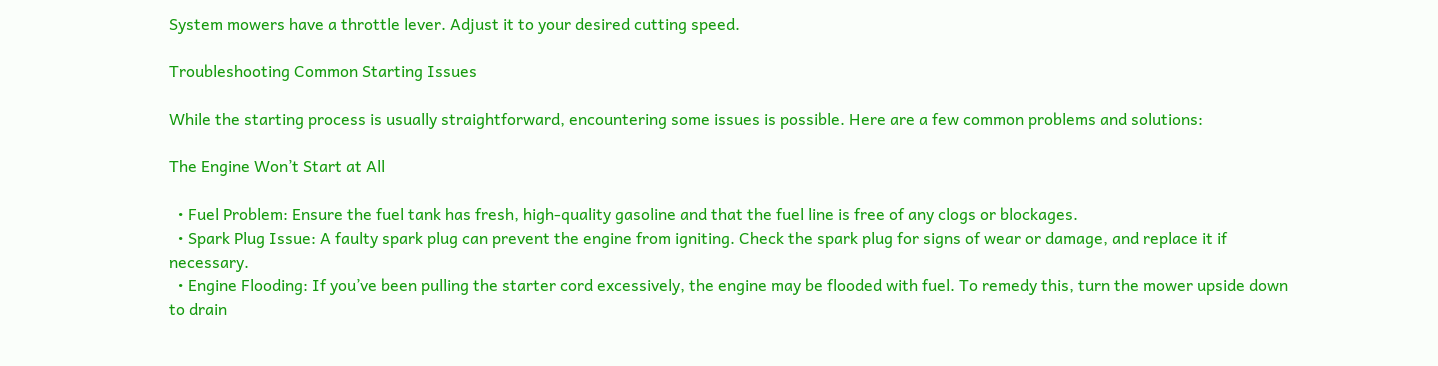System mowers have a throttle lever. Adjust it to your desired cutting speed.

Troubleshooting Common Starting Issues

While the starting process is usually straightforward, encountering some issues is possible. Here are a few common problems and solutions:

The Engine Won’t Start at All

  • Fuel Problem: Ensure the fuel tank has fresh, high-quality gasoline and that the fuel line is free of any clogs or blockages.
  • Spark Plug Issue: A faulty spark plug can prevent the engine from igniting. Check the spark plug for signs of wear or damage, and replace it if necessary.
  • Engine Flooding: If you’ve been pulling the starter cord excessively, the engine may be flooded with fuel. To remedy this, turn the mower upside down to drain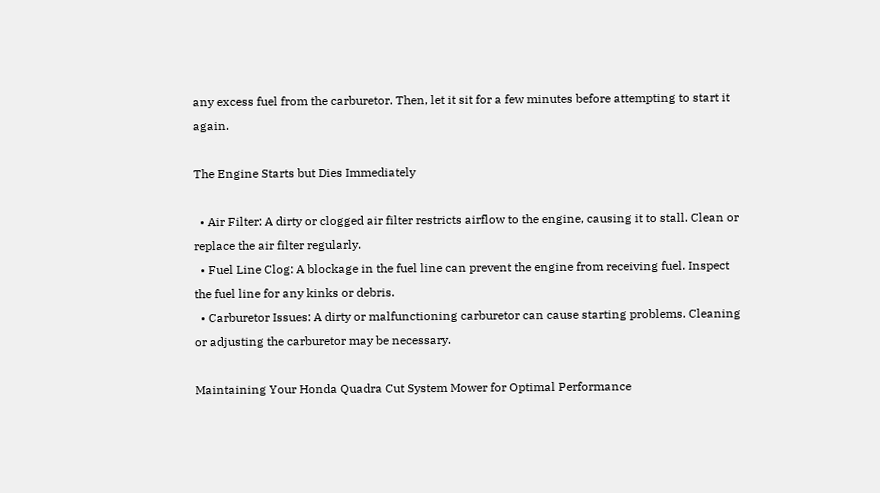any excess fuel from the carburetor. Then, let it sit for a few minutes before attempting to start it again.

The Engine Starts but Dies Immediately

  • Air Filter: A dirty or clogged air filter restricts airflow to the engine, causing it to stall. Clean or replace the air filter regularly.
  • Fuel Line Clog: A blockage in the fuel line can prevent the engine from receiving fuel. Inspect the fuel line for any kinks or debris.
  • Carburetor Issues: A dirty or malfunctioning carburetor can cause starting problems. Cleaning or adjusting the carburetor may be necessary.

Maintaining Your Honda Quadra Cut System Mower for Optimal Performance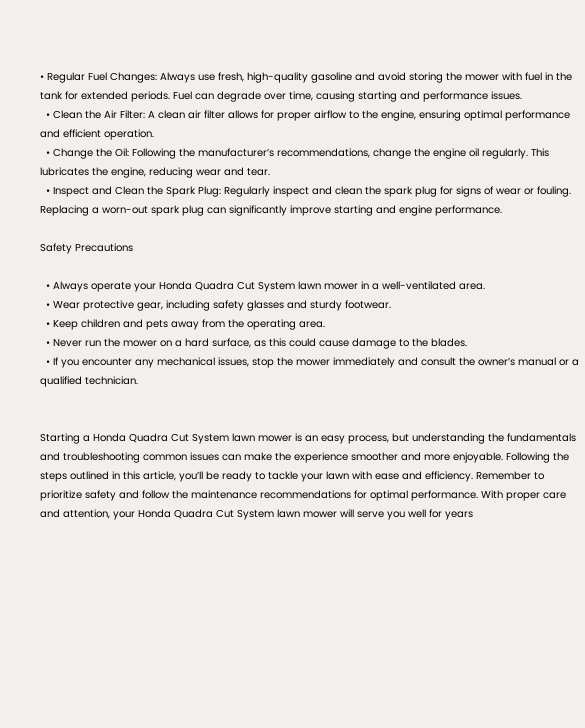• Regular Fuel Changes: Always use fresh, high-quality gasoline and avoid storing the mower with fuel in the tank for extended periods. Fuel can degrade over time, causing starting and performance issues.
  • Clean the Air Filter: A clean air filter allows for proper airflow to the engine, ensuring optimal performance and efficient operation.
  • Change the Oil: Following the manufacturer’s recommendations, change the engine oil regularly. This lubricates the engine, reducing wear and tear.
  • Inspect and Clean the Spark Plug: Regularly inspect and clean the spark plug for signs of wear or fouling. Replacing a worn-out spark plug can significantly improve starting and engine performance.

Safety Precautions

  • Always operate your Honda Quadra Cut System lawn mower in a well-ventilated area.
  • Wear protective gear, including safety glasses and sturdy footwear.
  • Keep children and pets away from the operating area.
  • Never run the mower on a hard surface, as this could cause damage to the blades.
  • If you encounter any mechanical issues, stop the mower immediately and consult the owner’s manual or a qualified technician.


Starting a Honda Quadra Cut System lawn mower is an easy process, but understanding the fundamentals and troubleshooting common issues can make the experience smoother and more enjoyable. Following the steps outlined in this article, you’ll be ready to tackle your lawn with ease and efficiency. Remember to prioritize safety and follow the maintenance recommendations for optimal performance. With proper care and attention, your Honda Quadra Cut System lawn mower will serve you well for years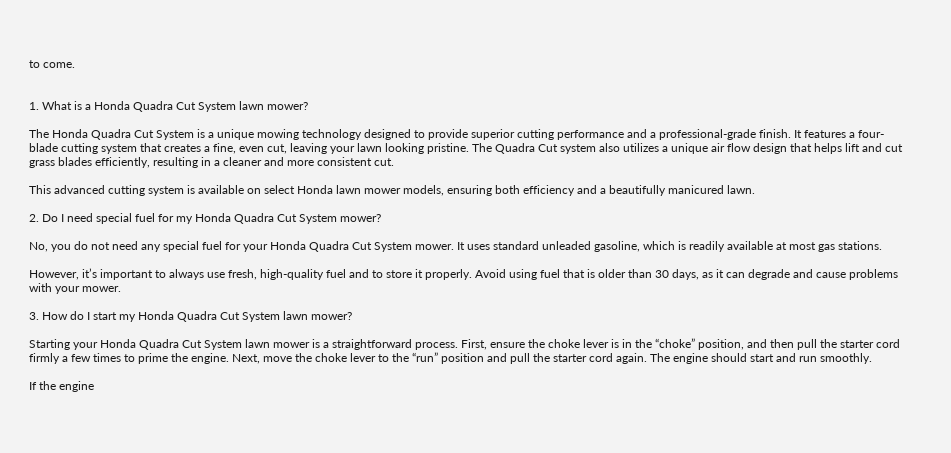to come.


1. What is a Honda Quadra Cut System lawn mower?

The Honda Quadra Cut System is a unique mowing technology designed to provide superior cutting performance and a professional-grade finish. It features a four-blade cutting system that creates a fine, even cut, leaving your lawn looking pristine. The Quadra Cut system also utilizes a unique air flow design that helps lift and cut grass blades efficiently, resulting in a cleaner and more consistent cut.

This advanced cutting system is available on select Honda lawn mower models, ensuring both efficiency and a beautifully manicured lawn.

2. Do I need special fuel for my Honda Quadra Cut System mower?

No, you do not need any special fuel for your Honda Quadra Cut System mower. It uses standard unleaded gasoline, which is readily available at most gas stations.

However, it’s important to always use fresh, high-quality fuel and to store it properly. Avoid using fuel that is older than 30 days, as it can degrade and cause problems with your mower.

3. How do I start my Honda Quadra Cut System lawn mower?

Starting your Honda Quadra Cut System lawn mower is a straightforward process. First, ensure the choke lever is in the “choke” position, and then pull the starter cord firmly a few times to prime the engine. Next, move the choke lever to the “run” position and pull the starter cord again. The engine should start and run smoothly.

If the engine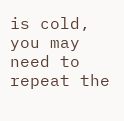is cold, you may need to repeat the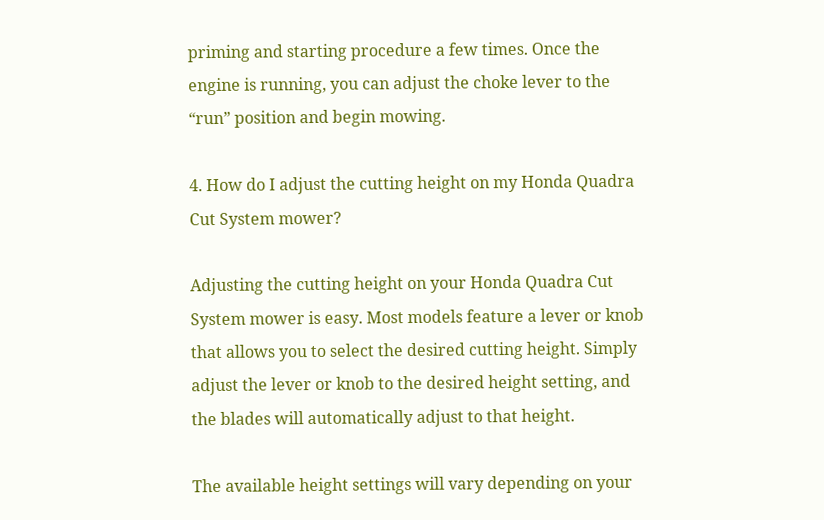priming and starting procedure a few times. Once the engine is running, you can adjust the choke lever to the “run” position and begin mowing.

4. How do I adjust the cutting height on my Honda Quadra Cut System mower?

Adjusting the cutting height on your Honda Quadra Cut System mower is easy. Most models feature a lever or knob that allows you to select the desired cutting height. Simply adjust the lever or knob to the desired height setting, and the blades will automatically adjust to that height.

The available height settings will vary depending on your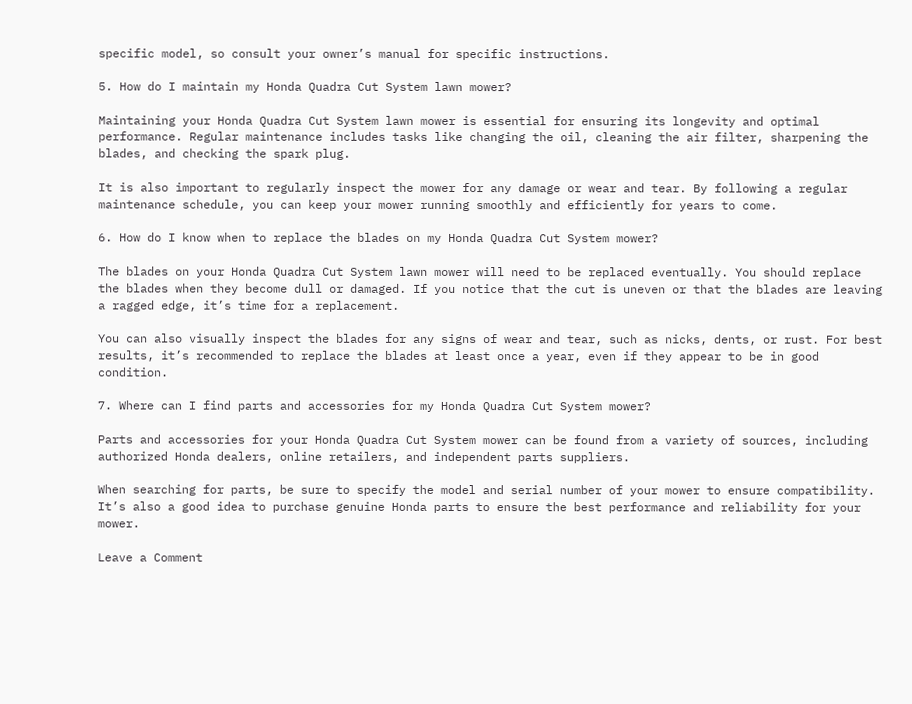specific model, so consult your owner’s manual for specific instructions.

5. How do I maintain my Honda Quadra Cut System lawn mower?

Maintaining your Honda Quadra Cut System lawn mower is essential for ensuring its longevity and optimal performance. Regular maintenance includes tasks like changing the oil, cleaning the air filter, sharpening the blades, and checking the spark plug.

It is also important to regularly inspect the mower for any damage or wear and tear. By following a regular maintenance schedule, you can keep your mower running smoothly and efficiently for years to come.

6. How do I know when to replace the blades on my Honda Quadra Cut System mower?

The blades on your Honda Quadra Cut System lawn mower will need to be replaced eventually. You should replace the blades when they become dull or damaged. If you notice that the cut is uneven or that the blades are leaving a ragged edge, it’s time for a replacement.

You can also visually inspect the blades for any signs of wear and tear, such as nicks, dents, or rust. For best results, it’s recommended to replace the blades at least once a year, even if they appear to be in good condition.

7. Where can I find parts and accessories for my Honda Quadra Cut System mower?

Parts and accessories for your Honda Quadra Cut System mower can be found from a variety of sources, including authorized Honda dealers, online retailers, and independent parts suppliers.

When searching for parts, be sure to specify the model and serial number of your mower to ensure compatibility. It’s also a good idea to purchase genuine Honda parts to ensure the best performance and reliability for your mower.

Leave a Comment